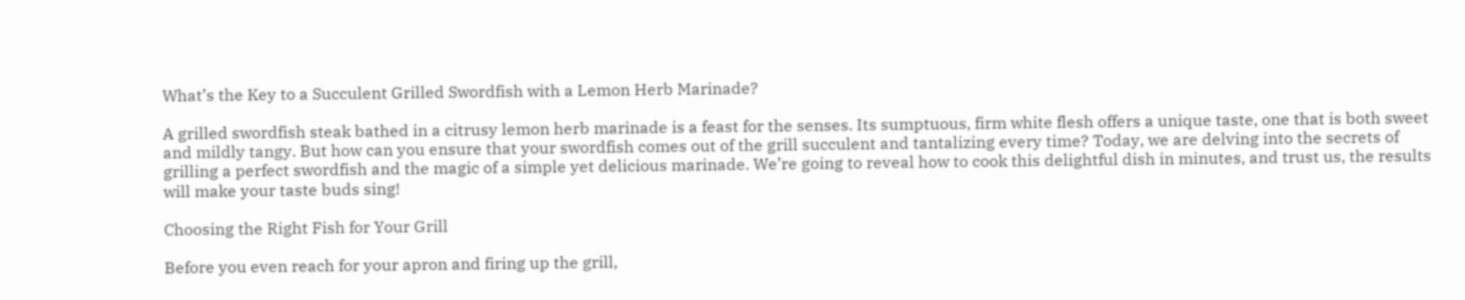What’s the Key to a Succulent Grilled Swordfish with a Lemon Herb Marinade?

A grilled swordfish steak bathed in a citrusy lemon herb marinade is a feast for the senses. Its sumptuous, firm white flesh offers a unique taste, one that is both sweet and mildly tangy. But how can you ensure that your swordfish comes out of the grill succulent and tantalizing every time? Today, we are delving into the secrets of grilling a perfect swordfish and the magic of a simple yet delicious marinade. We’re going to reveal how to cook this delightful dish in minutes, and trust us, the results will make your taste buds sing!

Choosing the Right Fish for Your Grill

Before you even reach for your apron and firing up the grill,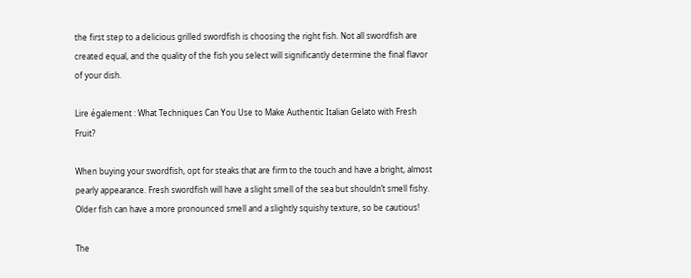the first step to a delicious grilled swordfish is choosing the right fish. Not all swordfish are created equal, and the quality of the fish you select will significantly determine the final flavor of your dish.

Lire également : What Techniques Can You Use to Make Authentic Italian Gelato with Fresh Fruit?

When buying your swordfish, opt for steaks that are firm to the touch and have a bright, almost pearly appearance. Fresh swordfish will have a slight smell of the sea but shouldn’t smell fishy. Older fish can have a more pronounced smell and a slightly squishy texture, so be cautious!

The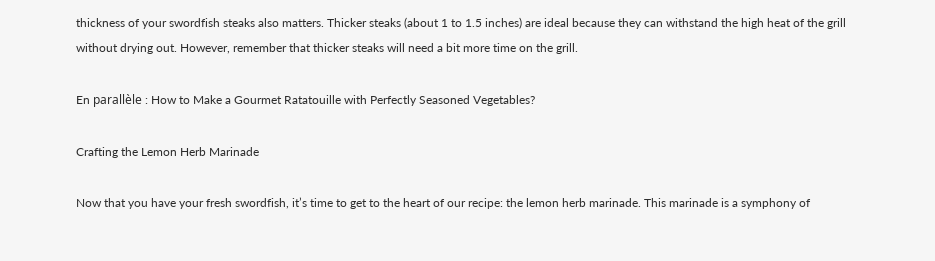thickness of your swordfish steaks also matters. Thicker steaks (about 1 to 1.5 inches) are ideal because they can withstand the high heat of the grill without drying out. However, remember that thicker steaks will need a bit more time on the grill.

En parallèle : How to Make a Gourmet Ratatouille with Perfectly Seasoned Vegetables?

Crafting the Lemon Herb Marinade

Now that you have your fresh swordfish, it’s time to get to the heart of our recipe: the lemon herb marinade. This marinade is a symphony of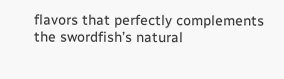flavors that perfectly complements the swordfish’s natural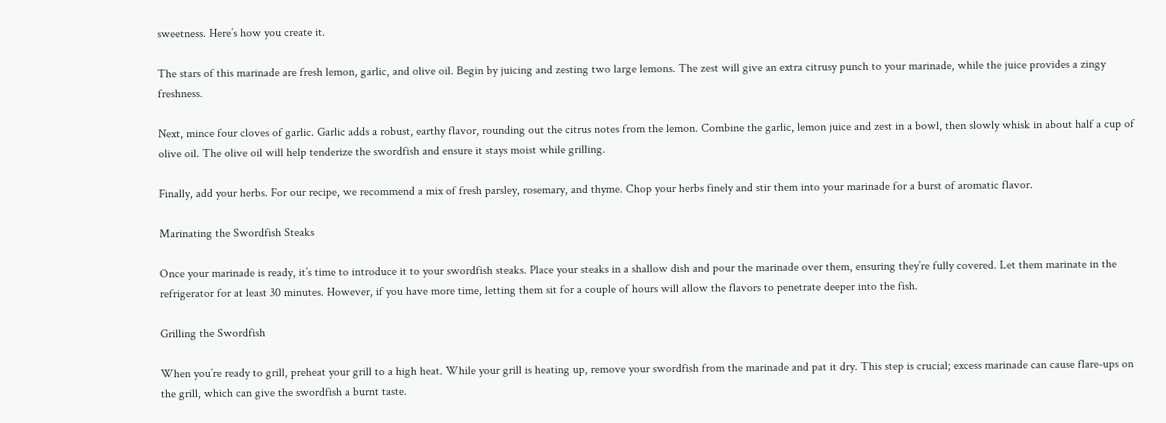sweetness. Here’s how you create it.

The stars of this marinade are fresh lemon, garlic, and olive oil. Begin by juicing and zesting two large lemons. The zest will give an extra citrusy punch to your marinade, while the juice provides a zingy freshness.

Next, mince four cloves of garlic. Garlic adds a robust, earthy flavor, rounding out the citrus notes from the lemon. Combine the garlic, lemon juice and zest in a bowl, then slowly whisk in about half a cup of olive oil. The olive oil will help tenderize the swordfish and ensure it stays moist while grilling.

Finally, add your herbs. For our recipe, we recommend a mix of fresh parsley, rosemary, and thyme. Chop your herbs finely and stir them into your marinade for a burst of aromatic flavor.

Marinating the Swordfish Steaks

Once your marinade is ready, it’s time to introduce it to your swordfish steaks. Place your steaks in a shallow dish and pour the marinade over them, ensuring they’re fully covered. Let them marinate in the refrigerator for at least 30 minutes. However, if you have more time, letting them sit for a couple of hours will allow the flavors to penetrate deeper into the fish.

Grilling the Swordfish

When you’re ready to grill, preheat your grill to a high heat. While your grill is heating up, remove your swordfish from the marinade and pat it dry. This step is crucial; excess marinade can cause flare-ups on the grill, which can give the swordfish a burnt taste.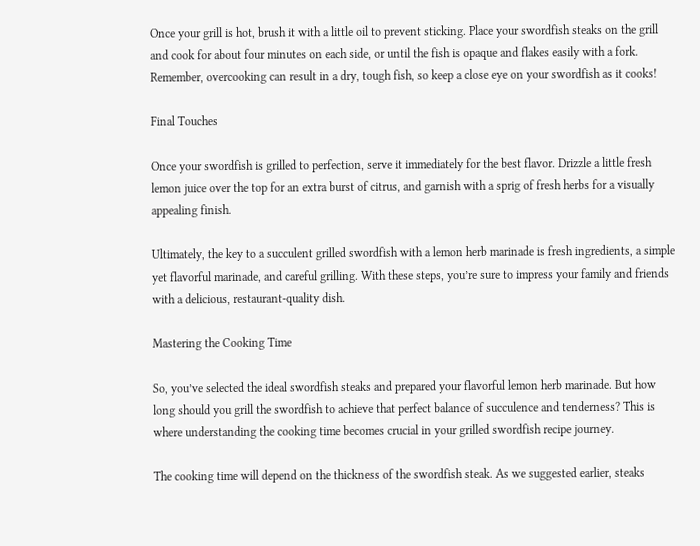Once your grill is hot, brush it with a little oil to prevent sticking. Place your swordfish steaks on the grill and cook for about four minutes on each side, or until the fish is opaque and flakes easily with a fork. Remember, overcooking can result in a dry, tough fish, so keep a close eye on your swordfish as it cooks!

Final Touches

Once your swordfish is grilled to perfection, serve it immediately for the best flavor. Drizzle a little fresh lemon juice over the top for an extra burst of citrus, and garnish with a sprig of fresh herbs for a visually appealing finish.

Ultimately, the key to a succulent grilled swordfish with a lemon herb marinade is fresh ingredients, a simple yet flavorful marinade, and careful grilling. With these steps, you’re sure to impress your family and friends with a delicious, restaurant-quality dish.

Mastering the Cooking Time

So, you’ve selected the ideal swordfish steaks and prepared your flavorful lemon herb marinade. But how long should you grill the swordfish to achieve that perfect balance of succulence and tenderness? This is where understanding the cooking time becomes crucial in your grilled swordfish recipe journey.

The cooking time will depend on the thickness of the swordfish steak. As we suggested earlier, steaks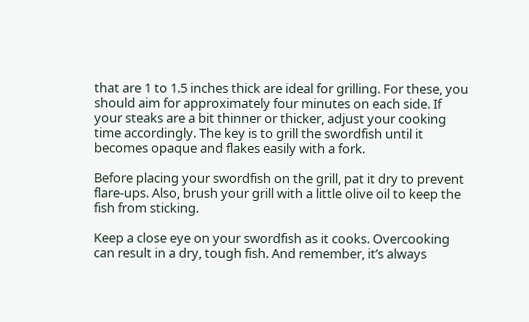that are 1 to 1.5 inches thick are ideal for grilling. For these, you should aim for approximately four minutes on each side. If your steaks are a bit thinner or thicker, adjust your cooking time accordingly. The key is to grill the swordfish until it becomes opaque and flakes easily with a fork.

Before placing your swordfish on the grill, pat it dry to prevent flare-ups. Also, brush your grill with a little olive oil to keep the fish from sticking.

Keep a close eye on your swordfish as it cooks. Overcooking can result in a dry, tough fish. And remember, it’s always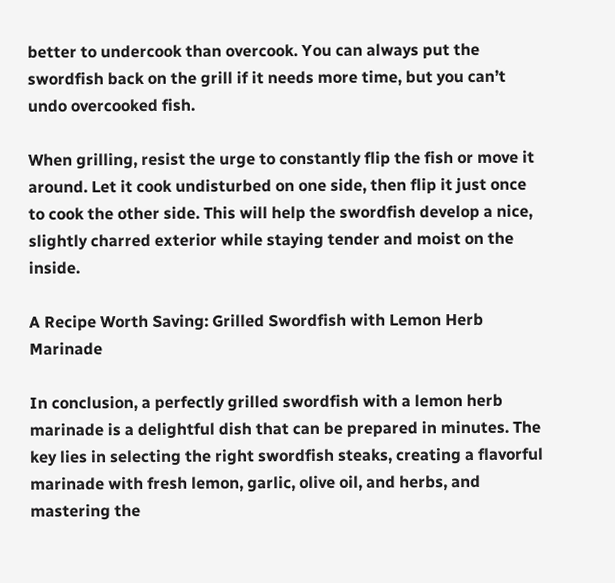better to undercook than overcook. You can always put the swordfish back on the grill if it needs more time, but you can’t undo overcooked fish.

When grilling, resist the urge to constantly flip the fish or move it around. Let it cook undisturbed on one side, then flip it just once to cook the other side. This will help the swordfish develop a nice, slightly charred exterior while staying tender and moist on the inside.

A Recipe Worth Saving: Grilled Swordfish with Lemon Herb Marinade

In conclusion, a perfectly grilled swordfish with a lemon herb marinade is a delightful dish that can be prepared in minutes. The key lies in selecting the right swordfish steaks, creating a flavorful marinade with fresh lemon, garlic, olive oil, and herbs, and mastering the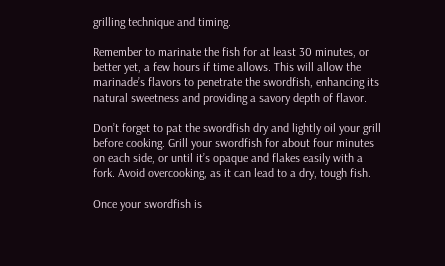grilling technique and timing.

Remember to marinate the fish for at least 30 minutes, or better yet, a few hours if time allows. This will allow the marinade’s flavors to penetrate the swordfish, enhancing its natural sweetness and providing a savory depth of flavor.

Don’t forget to pat the swordfish dry and lightly oil your grill before cooking. Grill your swordfish for about four minutes on each side, or until it’s opaque and flakes easily with a fork. Avoid overcooking, as it can lead to a dry, tough fish.

Once your swordfish is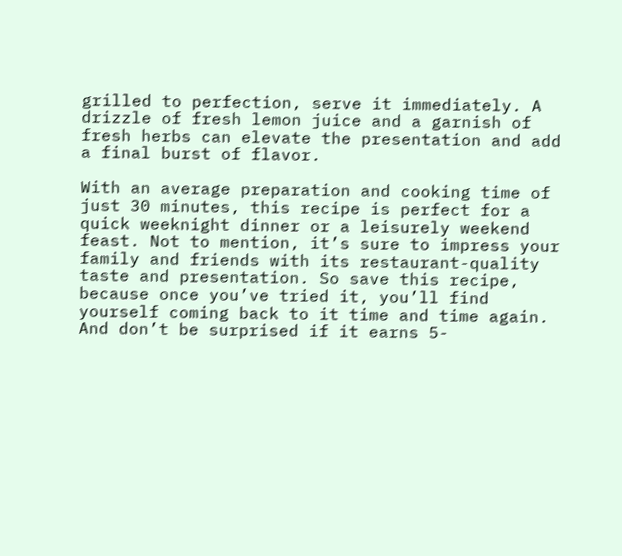grilled to perfection, serve it immediately. A drizzle of fresh lemon juice and a garnish of fresh herbs can elevate the presentation and add a final burst of flavor.

With an average preparation and cooking time of just 30 minutes, this recipe is perfect for a quick weeknight dinner or a leisurely weekend feast. Not to mention, it’s sure to impress your family and friends with its restaurant-quality taste and presentation. So save this recipe, because once you’ve tried it, you’ll find yourself coming back to it time and time again. And don’t be surprised if it earns 5-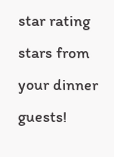star rating stars from your dinner guests!